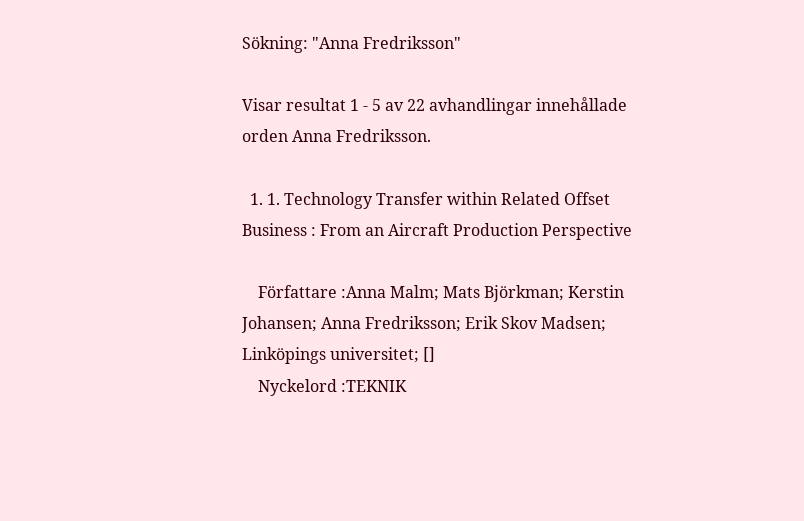Sökning: "Anna Fredriksson"

Visar resultat 1 - 5 av 22 avhandlingar innehållade orden Anna Fredriksson.

  1. 1. Technology Transfer within Related Offset Business : From an Aircraft Production Perspective

    Författare :Anna Malm; Mats Björkman; Kerstin Johansen; Anna Fredriksson; Erik Skov Madsen; Linköpings universitet; []
    Nyckelord :TEKNIK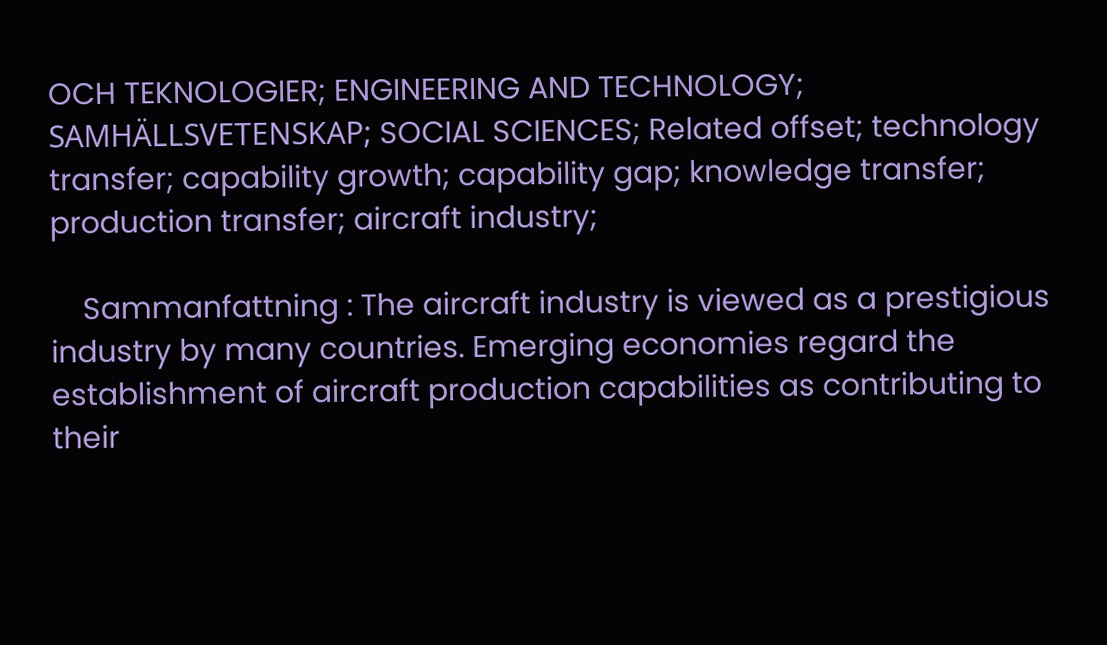OCH TEKNOLOGIER; ENGINEERING AND TECHNOLOGY; SAMHÄLLSVETENSKAP; SOCIAL SCIENCES; Related offset; technology transfer; capability growth; capability gap; knowledge transfer; production transfer; aircraft industry;

    Sammanfattning : The aircraft industry is viewed as a prestigious industry by many countries. Emerging economies regard the establishment of aircraft production capabilities as contributing to their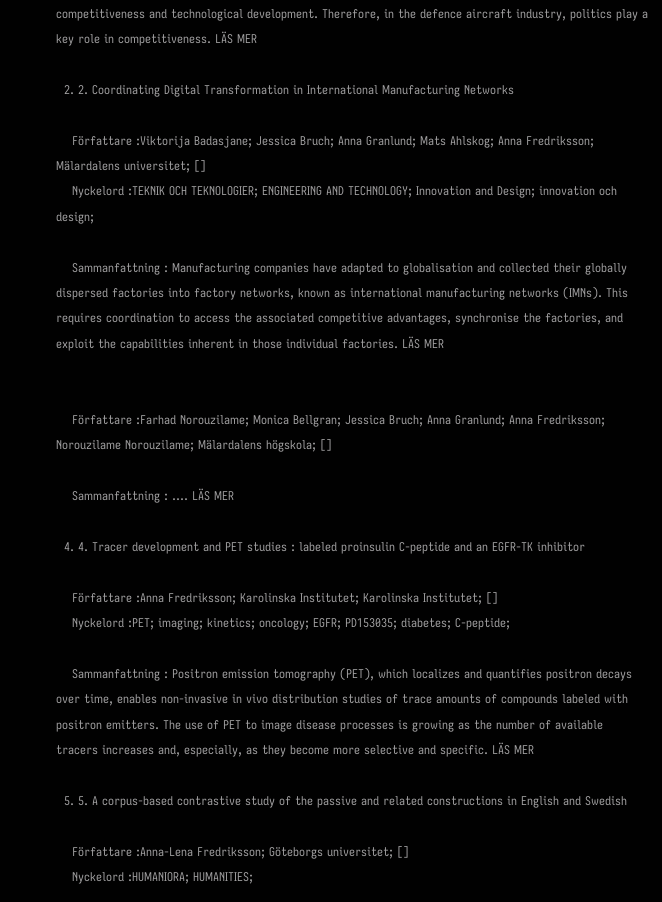competitiveness and technological development. Therefore, in the defence aircraft industry, politics play a key role in competitiveness. LÄS MER

  2. 2. Coordinating Digital Transformation in International Manufacturing Networks

    Författare :Viktorija Badasjane; Jessica Bruch; Anna Granlund; Mats Ahlskog; Anna Fredriksson; Mälardalens universitet; []
    Nyckelord :TEKNIK OCH TEKNOLOGIER; ENGINEERING AND TECHNOLOGY; Innovation and Design; innovation och design;

    Sammanfattning : Manufacturing companies have adapted to globalisation and collected their globally dispersed factories into factory networks, known as international manufacturing networks (IMNs). This requires coordination to access the associated competitive advantages, synchronise the factories, and exploit the capabilities inherent in those individual factories. LÄS MER


    Författare :Farhad Norouzilame; Monica Bellgran; Jessica Bruch; Anna Granlund; Anna Fredriksson; Norouzilame Norouzilame; Mälardalens högskola; []

    Sammanfattning : .... LÄS MER

  4. 4. Tracer development and PET studies : labeled proinsulin C-peptide and an EGFR-TK inhibitor

    Författare :Anna Fredriksson; Karolinska Institutet; Karolinska Institutet; []
    Nyckelord :PET; imaging; kinetics; oncology; EGFR; PD153035; diabetes; C-peptide;

    Sammanfattning : Positron emission tomography (PET), which localizes and quantifies positron decays over time, enables non-invasive in vivo distribution studies of trace amounts of compounds labeled with positron emitters. The use of PET to image disease processes is growing as the number of available tracers increases and, especially, as they become more selective and specific. LÄS MER

  5. 5. A corpus-based contrastive study of the passive and related constructions in English and Swedish

    Författare :Anna-Lena Fredriksson; Göteborgs universitet; []
    Nyckelord :HUMANIORA; HUMANITIES;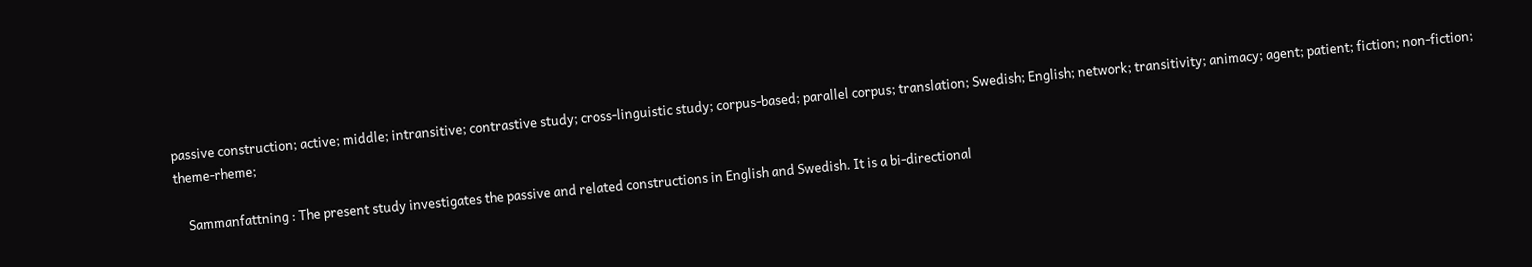passive construction; active; middle; intransitive; contrastive study; cross-linguistic study; corpus-based; parallel corpus; translation; Swedish; English; network; transitivity; animacy; agent; patient; fiction; non-fiction; theme-rheme;

    Sammanfattning : The present study investigates the passive and related constructions in English and Swedish. It is a bi-directional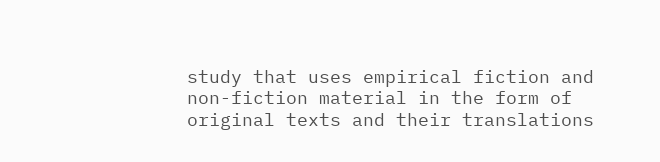study that uses empirical fiction and non-fiction material in the form of original texts and their translations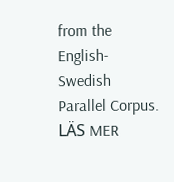from the English-Swedish Parallel Corpus. LÄS MER